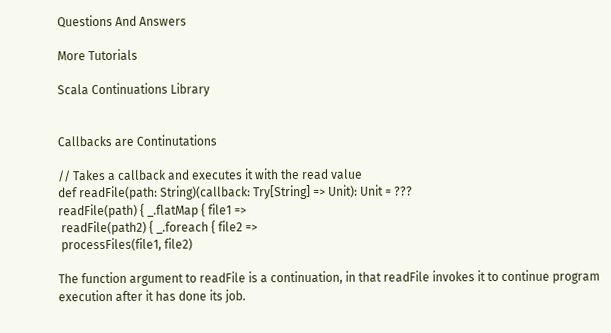Questions And Answers

More Tutorials

Scala Continuations Library


Callbacks are Continutations

// Takes a callback and executes it with the read value
def readFile(path: String)(callback: Try[String] => Unit): Unit = ???
readFile(path) { _.flatMap { file1 =>
 readFile(path2) { _.foreach { file2 =>
 processFiles(file1, file2)

The function argument to readFile is a continuation, in that readFile invokes it to continue program execution after it has done its job.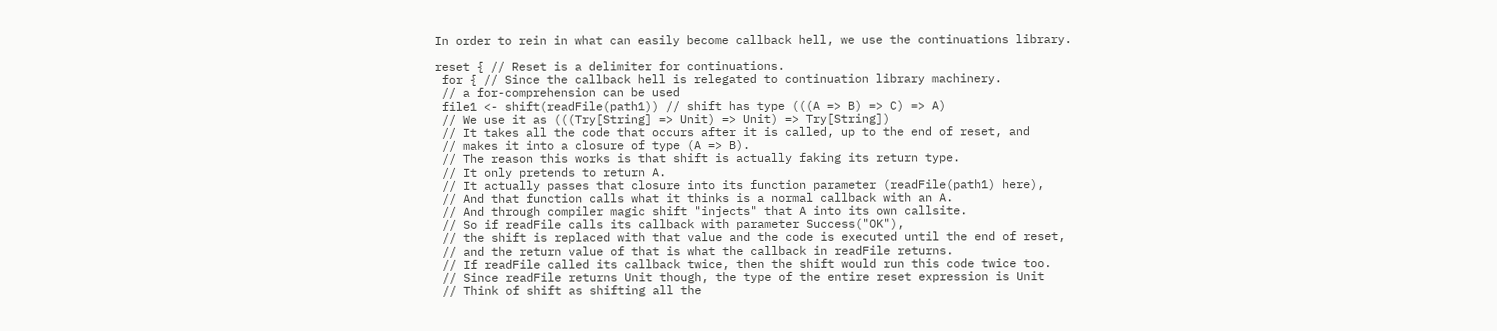In order to rein in what can easily become callback hell, we use the continuations library.

reset { // Reset is a delimiter for continuations.
 for { // Since the callback hell is relegated to continuation library machinery.
 // a for-comprehension can be used
 file1 <- shift(readFile(path1)) // shift has type (((A => B) => C) => A)
 // We use it as (((Try[String] => Unit) => Unit) => Try[String])
 // It takes all the code that occurs after it is called, up to the end of reset, and
 // makes it into a closure of type (A => B).
 // The reason this works is that shift is actually faking its return type.
 // It only pretends to return A.
 // It actually passes that closure into its function parameter (readFile(path1) here),
 // And that function calls what it thinks is a normal callback with an A.
 // And through compiler magic shift "injects" that A into its own callsite.
 // So if readFile calls its callback with parameter Success("OK"),
 // the shift is replaced with that value and the code is executed until the end of reset,
 // and the return value of that is what the callback in readFile returns.
 // If readFile called its callback twice, then the shift would run this code twice too.
 // Since readFile returns Unit though, the type of the entire reset expression is Unit
 // Think of shift as shifting all the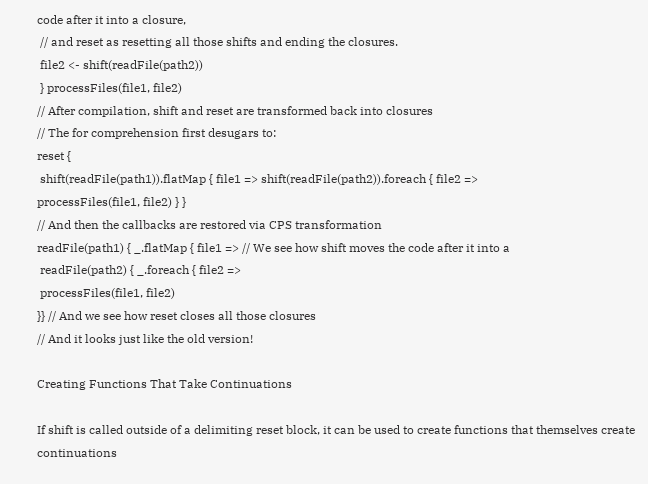code after it into a closure,
 // and reset as resetting all those shifts and ending the closures.
 file2 <- shift(readFile(path2))
 } processFiles(file1, file2)
// After compilation, shift and reset are transformed back into closures
// The for comprehension first desugars to:
reset {
 shift(readFile(path1)).flatMap { file1 => shift(readFile(path2)).foreach { file2 =>
processFiles(file1, file2) } }
// And then the callbacks are restored via CPS transformation
readFile(path1) { _.flatMap { file1 => // We see how shift moves the code after it into a
 readFile(path2) { _.foreach { file2 =>
 processFiles(file1, file2)
}} // And we see how reset closes all those closures
// And it looks just like the old version!

Creating Functions That Take Continuations

If shift is called outside of a delimiting reset block, it can be used to create functions that themselves create continuations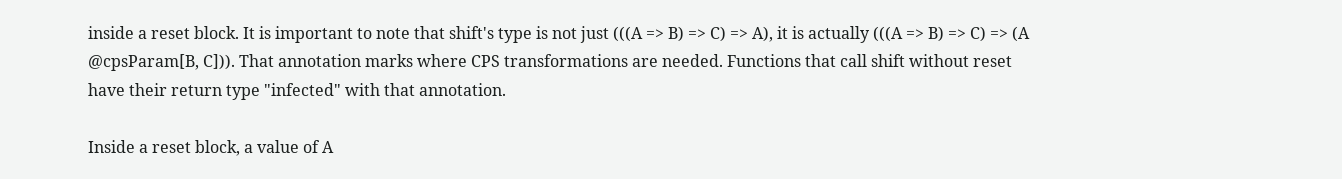inside a reset block. It is important to note that shift's type is not just (((A => B) => C) => A), it is actually (((A => B) => C) => (A @cpsParam[B, C])). That annotation marks where CPS transformations are needed. Functions that call shift without reset have their return type "infected" with that annotation.

Inside a reset block, a value of A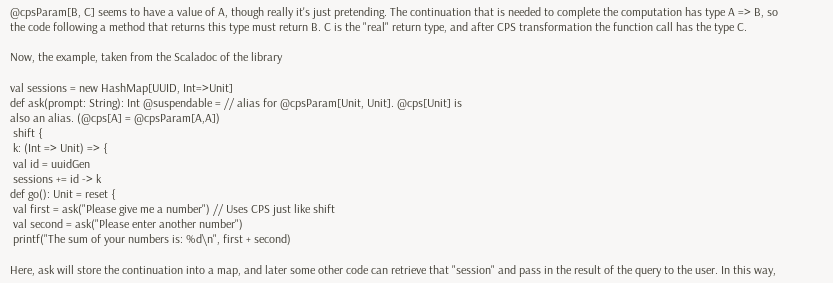@cpsParam[B, C] seems to have a value of A, though really it's just pretending. The continuation that is needed to complete the computation has type A => B, so the code following a method that returns this type must return B. C is the "real" return type, and after CPS transformation the function call has the type C.

Now, the example, taken from the Scaladoc of the library

val sessions = new HashMap[UUID, Int=>Unit]
def ask(prompt: String): Int @suspendable = // alias for @cpsParam[Unit, Unit]. @cps[Unit] is
also an alias. (@cps[A] = @cpsParam[A,A])
 shift {
 k: (Int => Unit) => {
 val id = uuidGen
 sessions += id -> k
def go(): Unit = reset {
 val first = ask("Please give me a number") // Uses CPS just like shift
 val second = ask("Please enter another number")
 printf("The sum of your numbers is: %d\n", first + second)

Here, ask will store the continuation into a map, and later some other code can retrieve that "session" and pass in the result of the query to the user. In this way,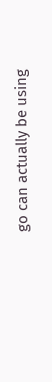go can actually be using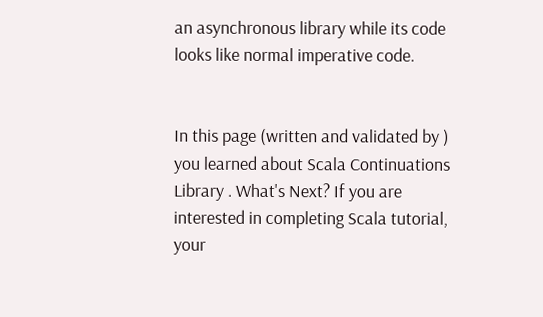an asynchronous library while its code looks like normal imperative code.


In this page (written and validated by ) you learned about Scala Continuations Library . What's Next? If you are interested in completing Scala tutorial, your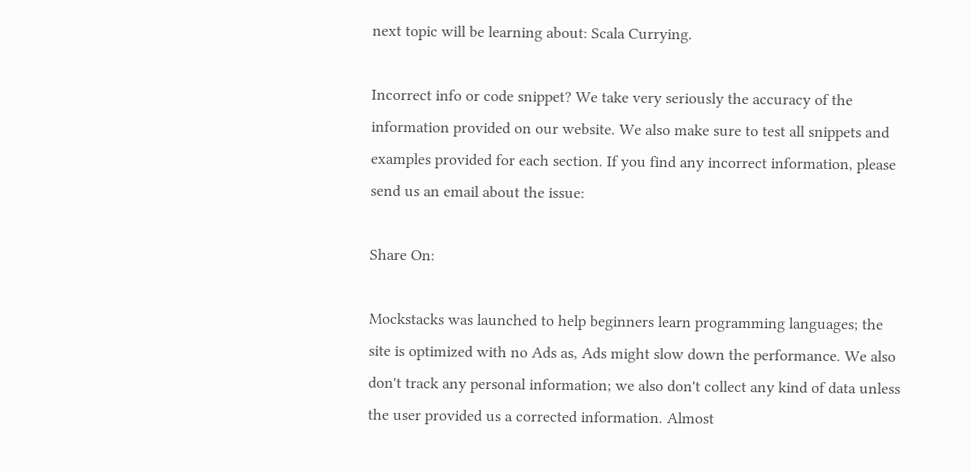next topic will be learning about: Scala Currying.

Incorrect info or code snippet? We take very seriously the accuracy of the information provided on our website. We also make sure to test all snippets and examples provided for each section. If you find any incorrect information, please send us an email about the issue:

Share On:

Mockstacks was launched to help beginners learn programming languages; the site is optimized with no Ads as, Ads might slow down the performance. We also don't track any personal information; we also don't collect any kind of data unless the user provided us a corrected information. Almost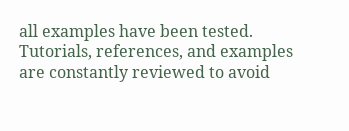all examples have been tested. Tutorials, references, and examples are constantly reviewed to avoid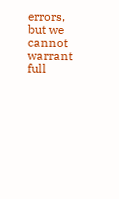errors, but we cannot warrant full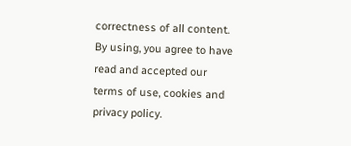correctness of all content. By using, you agree to have read and accepted our terms of use, cookies and privacy policy.